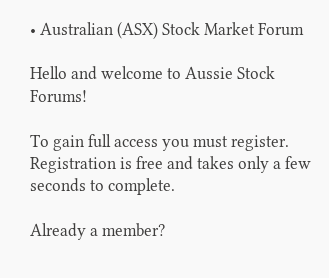• Australian (ASX) Stock Market Forum

Hello and welcome to Aussie Stock Forums!

To gain full access you must register. Registration is free and takes only a few seconds to complete.

Already a member?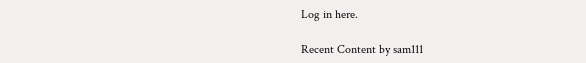Log in here.

Recent Content by sam111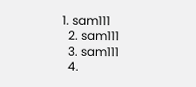1. sam111
  2. sam111
  3. sam111
  4.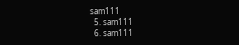sam111
  5. sam111
  6. sam111